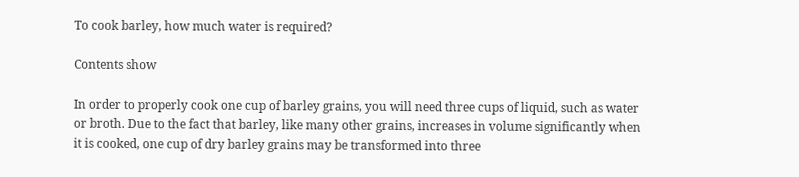To cook barley, how much water is required?

Contents show

In order to properly cook one cup of barley grains, you will need three cups of liquid, such as water or broth. Due to the fact that barley, like many other grains, increases in volume significantly when it is cooked, one cup of dry barley grains may be transformed into three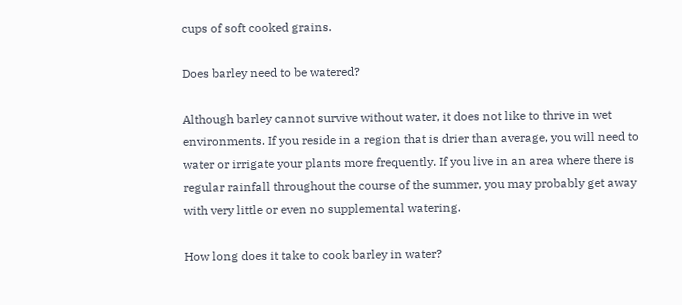cups of soft cooked grains.

Does barley need to be watered?

Although barley cannot survive without water, it does not like to thrive in wet environments. If you reside in a region that is drier than average, you will need to water or irrigate your plants more frequently. If you live in an area where there is regular rainfall throughout the course of the summer, you may probably get away with very little or even no supplemental watering.

How long does it take to cook barley in water?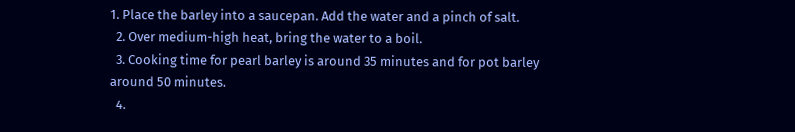1. Place the barley into a saucepan. Add the water and a pinch of salt.
  2. Over medium-high heat, bring the water to a boil.
  3. Cooking time for pearl barley is around 35 minutes and for pot barley around 50 minutes.
  4.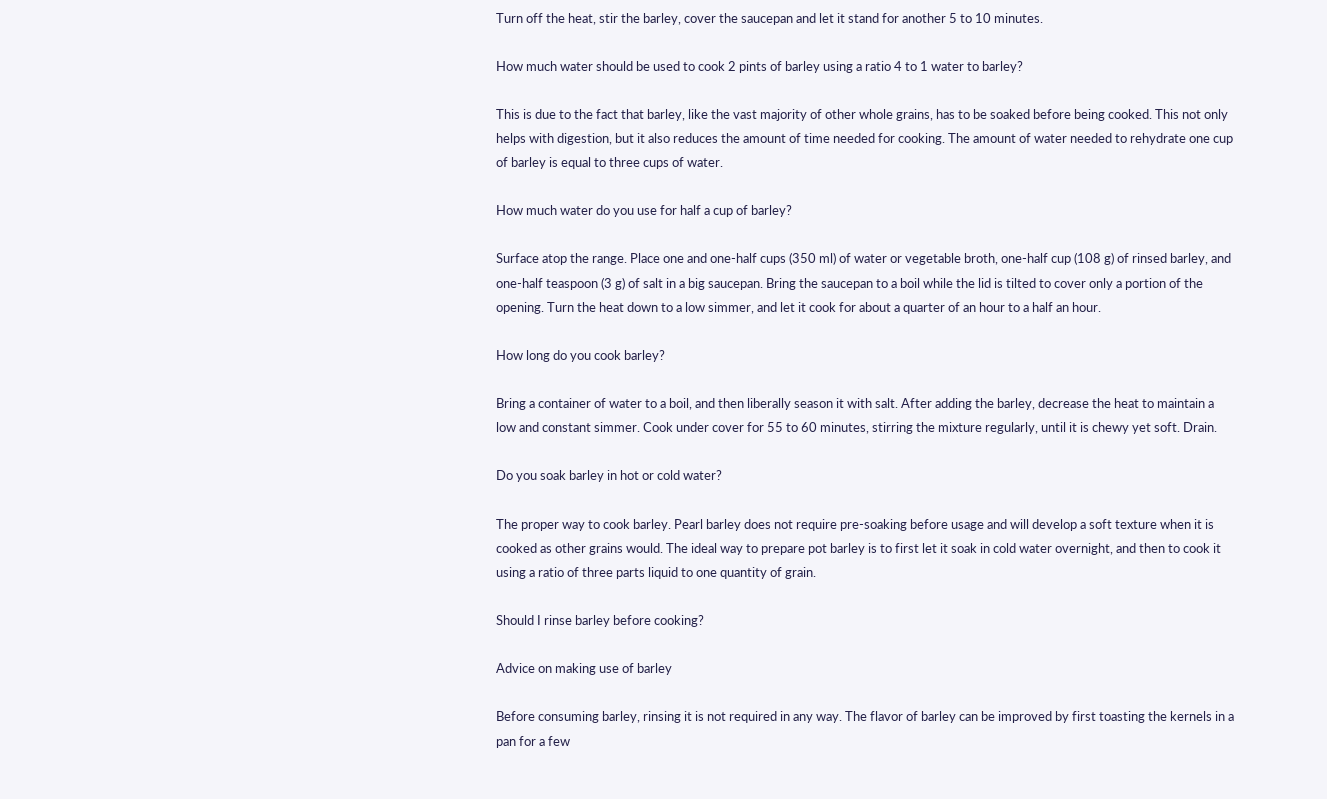Turn off the heat, stir the barley, cover the saucepan and let it stand for another 5 to 10 minutes.

How much water should be used to cook 2 pints of barley using a ratio 4 to 1 water to barley?

This is due to the fact that barley, like the vast majority of other whole grains, has to be soaked before being cooked. This not only helps with digestion, but it also reduces the amount of time needed for cooking. The amount of water needed to rehydrate one cup of barley is equal to three cups of water.

How much water do you use for half a cup of barley?

Surface atop the range. Place one and one-half cups (350 ml) of water or vegetable broth, one-half cup (108 g) of rinsed barley, and one-half teaspoon (3 g) of salt in a big saucepan. Bring the saucepan to a boil while the lid is tilted to cover only a portion of the opening. Turn the heat down to a low simmer, and let it cook for about a quarter of an hour to a half an hour.

How long do you cook barley?

Bring a container of water to a boil, and then liberally season it with salt. After adding the barley, decrease the heat to maintain a low and constant simmer. Cook under cover for 55 to 60 minutes, stirring the mixture regularly, until it is chewy yet soft. Drain.

Do you soak barley in hot or cold water?

The proper way to cook barley. Pearl barley does not require pre-soaking before usage and will develop a soft texture when it is cooked as other grains would. The ideal way to prepare pot barley is to first let it soak in cold water overnight, and then to cook it using a ratio of three parts liquid to one quantity of grain.

Should I rinse barley before cooking?

Advice on making use of barley

Before consuming barley, rinsing it is not required in any way. The flavor of barley can be improved by first toasting the kernels in a pan for a few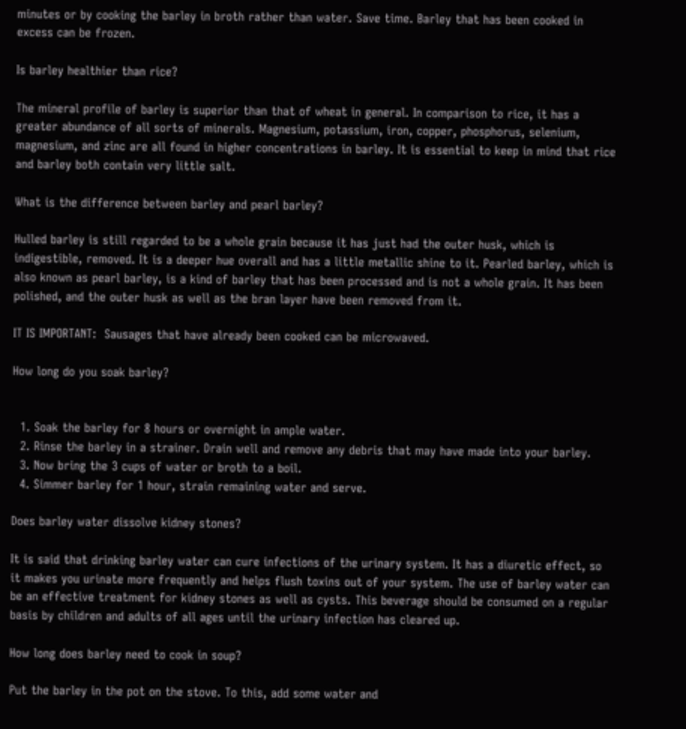minutes or by cooking the barley in broth rather than water. Save time. Barley that has been cooked in excess can be frozen.

Is barley healthier than rice?

The mineral profile of barley is superior than that of wheat in general. In comparison to rice, it has a greater abundance of all sorts of minerals. Magnesium, potassium, iron, copper, phosphorus, selenium, magnesium, and zinc are all found in higher concentrations in barley. It is essential to keep in mind that rice and barley both contain very little salt.

What is the difference between barley and pearl barley?

Hulled barley is still regarded to be a whole grain because it has just had the outer husk, which is indigestible, removed. It is a deeper hue overall and has a little metallic shine to it. Pearled barley, which is also known as pearl barley, is a kind of barley that has been processed and is not a whole grain. It has been polished, and the outer husk as well as the bran layer have been removed from it.

IT IS IMPORTANT:  Sausages that have already been cooked can be microwaved.

How long do you soak barley?


  1. Soak the barley for 8 hours or overnight in ample water.
  2. Rinse the barley in a strainer. Drain well and remove any debris that may have made into your barley.
  3. Now bring the 3 cups of water or broth to a boil.
  4. Simmer barley for 1 hour, strain remaining water and serve.

Does barley water dissolve kidney stones?

It is said that drinking barley water can cure infections of the urinary system. It has a diuretic effect, so it makes you urinate more frequently and helps flush toxins out of your system. The use of barley water can be an effective treatment for kidney stones as well as cysts. This beverage should be consumed on a regular basis by children and adults of all ages until the urinary infection has cleared up.

How long does barley need to cook in soup?

Put the barley in the pot on the stove. To this, add some water and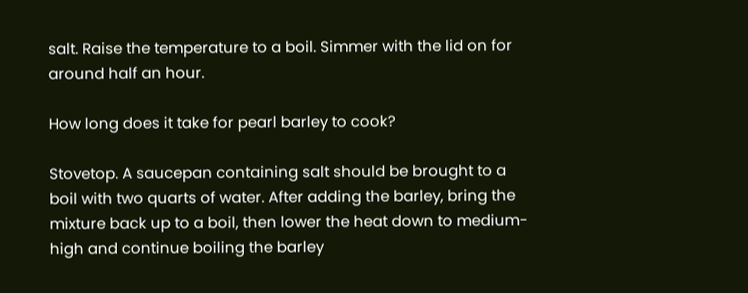salt. Raise the temperature to a boil. Simmer with the lid on for around half an hour.

How long does it take for pearl barley to cook?

Stovetop. A saucepan containing salt should be brought to a boil with two quarts of water. After adding the barley, bring the mixture back up to a boil, then lower the heat down to medium-high and continue boiling the barley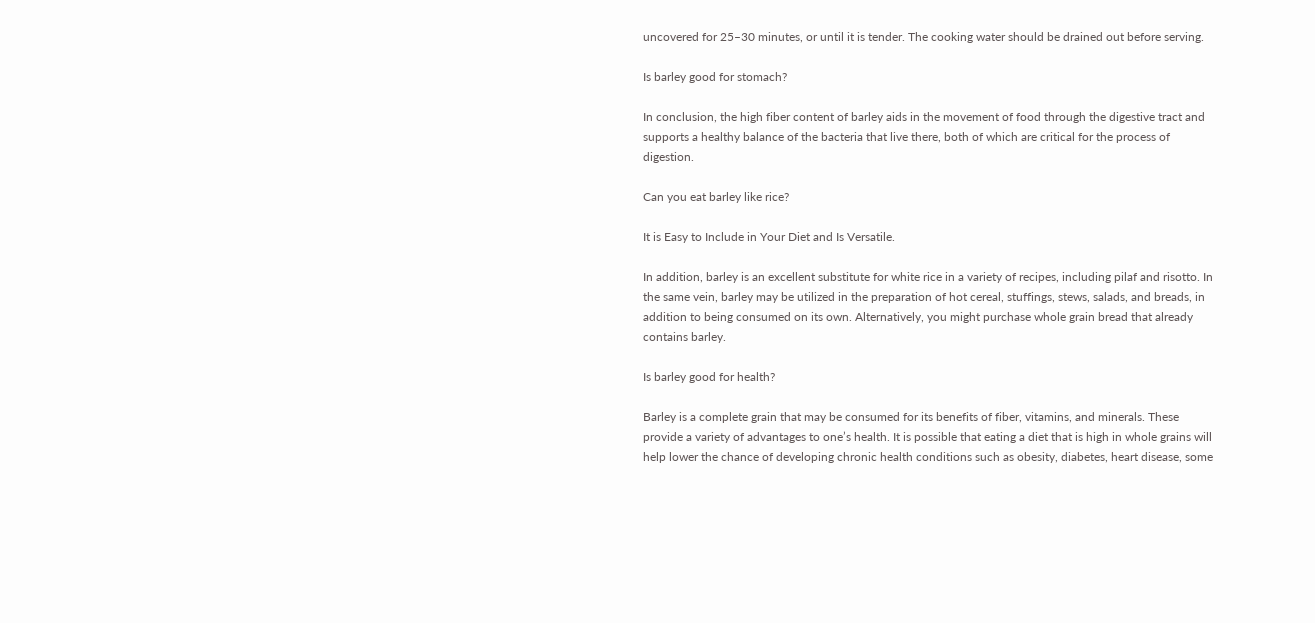uncovered for 25–30 minutes, or until it is tender. The cooking water should be drained out before serving.

Is barley good for stomach?

In conclusion, the high fiber content of barley aids in the movement of food through the digestive tract and supports a healthy balance of the bacteria that live there, both of which are critical for the process of digestion.

Can you eat barley like rice?

It is Easy to Include in Your Diet and Is Versatile.

In addition, barley is an excellent substitute for white rice in a variety of recipes, including pilaf and risotto. In the same vein, barley may be utilized in the preparation of hot cereal, stuffings, stews, salads, and breads, in addition to being consumed on its own. Alternatively, you might purchase whole grain bread that already contains barley.

Is barley good for health?

Barley is a complete grain that may be consumed for its benefits of fiber, vitamins, and minerals. These provide a variety of advantages to one’s health. It is possible that eating a diet that is high in whole grains will help lower the chance of developing chronic health conditions such as obesity, diabetes, heart disease, some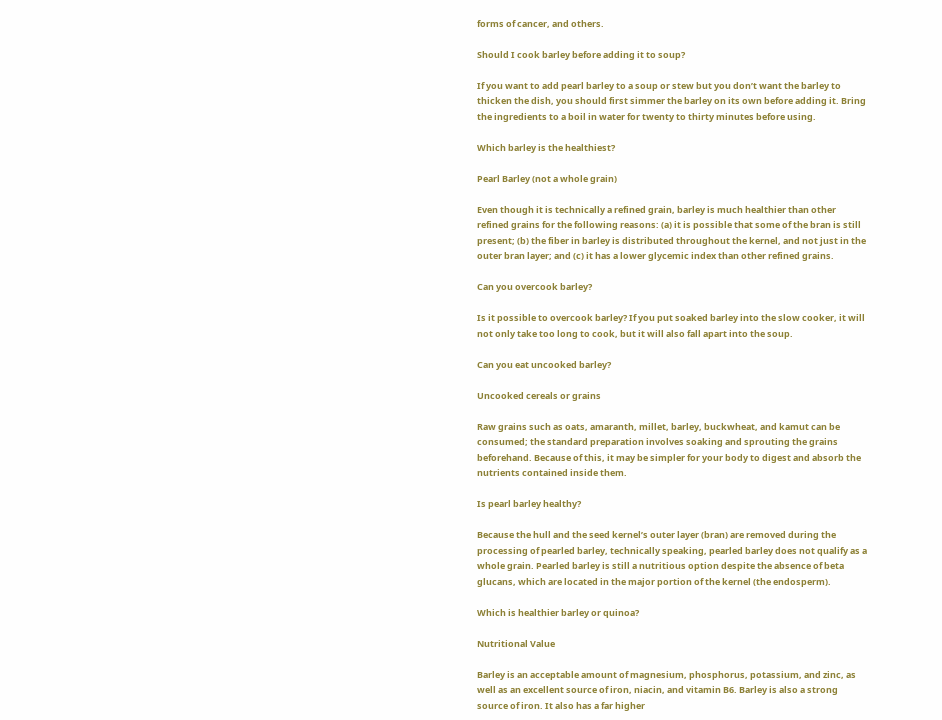forms of cancer, and others.

Should I cook barley before adding it to soup?

If you want to add pearl barley to a soup or stew but you don’t want the barley to thicken the dish, you should first simmer the barley on its own before adding it. Bring the ingredients to a boil in water for twenty to thirty minutes before using.

Which barley is the healthiest?

Pearl Barley (not a whole grain)

Even though it is technically a refined grain, barley is much healthier than other refined grains for the following reasons: (a) it is possible that some of the bran is still present; (b) the fiber in barley is distributed throughout the kernel, and not just in the outer bran layer; and (c) it has a lower glycemic index than other refined grains.

Can you overcook barley?

Is it possible to overcook barley? If you put soaked barley into the slow cooker, it will not only take too long to cook, but it will also fall apart into the soup.

Can you eat uncooked barley?

Uncooked cereals or grains

Raw grains such as oats, amaranth, millet, barley, buckwheat, and kamut can be consumed; the standard preparation involves soaking and sprouting the grains beforehand. Because of this, it may be simpler for your body to digest and absorb the nutrients contained inside them.

Is pearl barley healthy?

Because the hull and the seed kernel’s outer layer (bran) are removed during the processing of pearled barley, technically speaking, pearled barley does not qualify as a whole grain. Pearled barley is still a nutritious option despite the absence of beta glucans, which are located in the major portion of the kernel (the endosperm).

Which is healthier barley or quinoa?

Nutritional Value

Barley is an acceptable amount of magnesium, phosphorus, potassium, and zinc, as well as an excellent source of iron, niacin, and vitamin B6. Barley is also a strong source of iron. It also has a far higher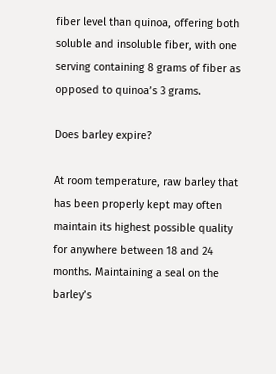fiber level than quinoa, offering both soluble and insoluble fiber, with one serving containing 8 grams of fiber as opposed to quinoa’s 3 grams.

Does barley expire?

At room temperature, raw barley that has been properly kept may often maintain its highest possible quality for anywhere between 18 and 24 months. Maintaining a seal on the barley’s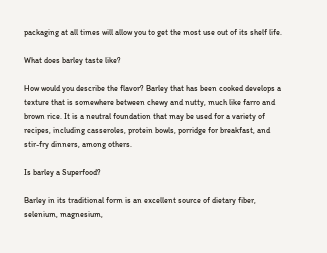packaging at all times will allow you to get the most use out of its shelf life.

What does barley taste like?

How would you describe the flavor? Barley that has been cooked develops a texture that is somewhere between chewy and nutty, much like farro and brown rice. It is a neutral foundation that may be used for a variety of recipes, including casseroles, protein bowls, porridge for breakfast, and stir-fry dinners, among others.

Is barley a Superfood?

Barley in its traditional form is an excellent source of dietary fiber, selenium, magnesium,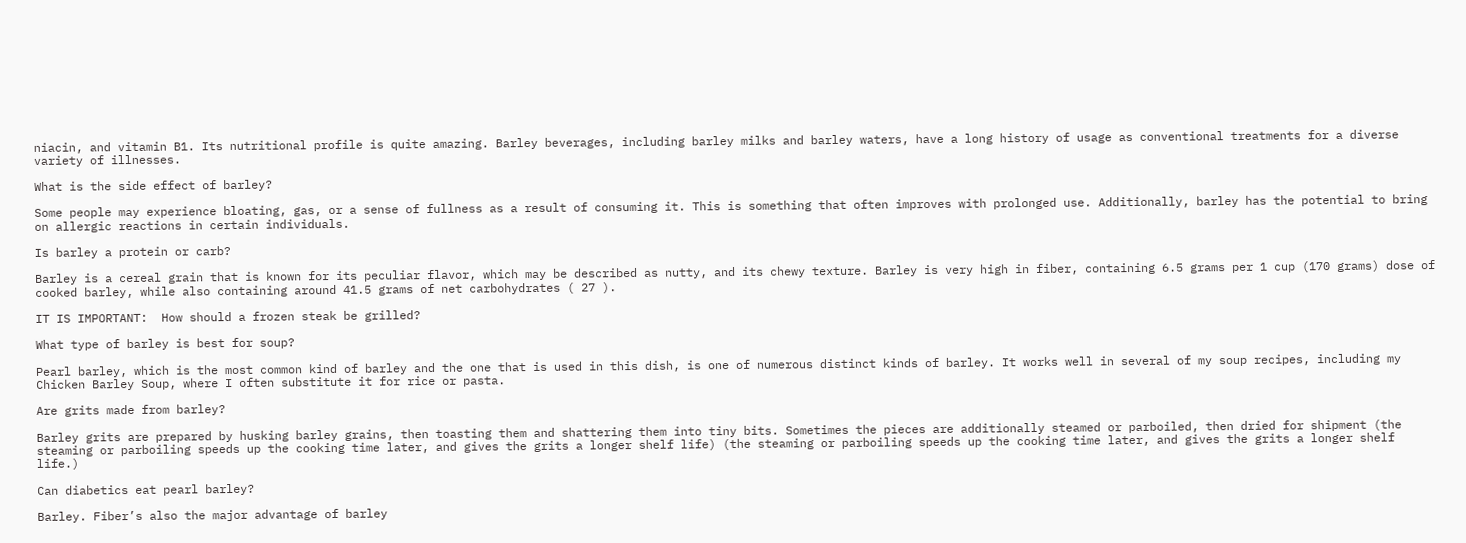niacin, and vitamin B1. Its nutritional profile is quite amazing. Barley beverages, including barley milks and barley waters, have a long history of usage as conventional treatments for a diverse variety of illnesses.

What is the side effect of barley?

Some people may experience bloating, gas, or a sense of fullness as a result of consuming it. This is something that often improves with prolonged use. Additionally, barley has the potential to bring on allergic reactions in certain individuals.

Is barley a protein or carb?

Barley is a cereal grain that is known for its peculiar flavor, which may be described as nutty, and its chewy texture. Barley is very high in fiber, containing 6.5 grams per 1 cup (170 grams) dose of cooked barley, while also containing around 41.5 grams of net carbohydrates ( 27 ).

IT IS IMPORTANT:  How should a frozen steak be grilled?

What type of barley is best for soup?

Pearl barley, which is the most common kind of barley and the one that is used in this dish, is one of numerous distinct kinds of barley. It works well in several of my soup recipes, including my Chicken Barley Soup, where I often substitute it for rice or pasta.

Are grits made from barley?

Barley grits are prepared by husking barley grains, then toasting them and shattering them into tiny bits. Sometimes the pieces are additionally steamed or parboiled, then dried for shipment (the steaming or parboiling speeds up the cooking time later, and gives the grits a longer shelf life) (the steaming or parboiling speeds up the cooking time later, and gives the grits a longer shelf life.)

Can diabetics eat pearl barley?

Barley. Fiber’s also the major advantage of barley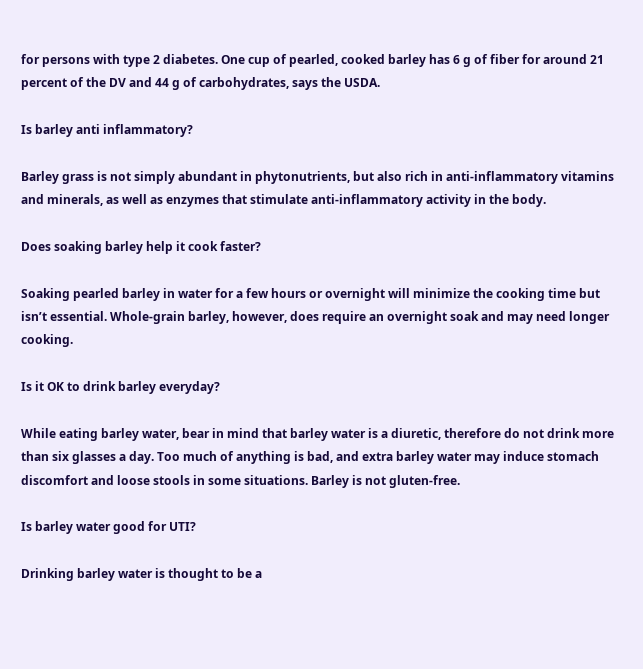for persons with type 2 diabetes. One cup of pearled, cooked barley has 6 g of fiber for around 21 percent of the DV and 44 g of carbohydrates, says the USDA.

Is barley anti inflammatory?

Barley grass is not simply abundant in phytonutrients, but also rich in anti-inflammatory vitamins and minerals, as well as enzymes that stimulate anti-inflammatory activity in the body.

Does soaking barley help it cook faster?

Soaking pearled barley in water for a few hours or overnight will minimize the cooking time but isn’t essential. Whole-grain barley, however, does require an overnight soak and may need longer cooking.

Is it OK to drink barley everyday?

While eating barley water, bear in mind that barley water is a diuretic, therefore do not drink more than six glasses a day. Too much of anything is bad, and extra barley water may induce stomach discomfort and loose stools in some situations. Barley is not gluten-free.

Is barley water good for UTI?

Drinking barley water is thought to be a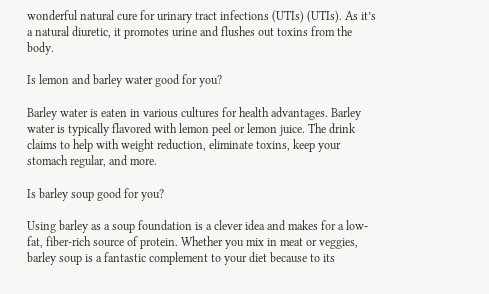wonderful natural cure for urinary tract infections (UTIs) (UTIs). As it’s a natural diuretic, it promotes urine and flushes out toxins from the body.

Is lemon and barley water good for you?

Barley water is eaten in various cultures for health advantages. Barley water is typically flavored with lemon peel or lemon juice. The drink claims to help with weight reduction, eliminate toxins, keep your stomach regular, and more.

Is barley soup good for you?

Using barley as a soup foundation is a clever idea and makes for a low-fat, fiber-rich source of protein. Whether you mix in meat or veggies, barley soup is a fantastic complement to your diet because to its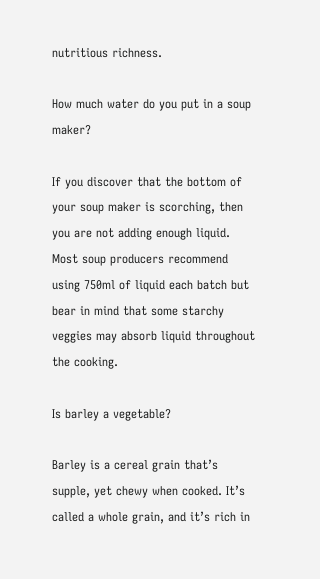nutritious richness.

How much water do you put in a soup maker?

If you discover that the bottom of your soup maker is scorching, then you are not adding enough liquid. Most soup producers recommend using 750ml of liquid each batch but bear in mind that some starchy veggies may absorb liquid throughout the cooking.

Is barley a vegetable?

Barley is a cereal grain that’s supple, yet chewy when cooked. It’s called a whole grain, and it’s rich in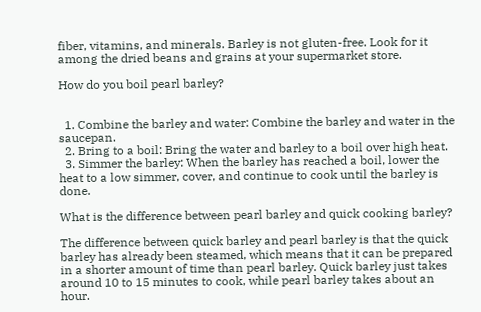fiber, vitamins, and minerals. Barley is not gluten-free. Look for it among the dried beans and grains at your supermarket store.

How do you boil pearl barley?


  1. Combine the barley and water: Combine the barley and water in the saucepan.
  2. Bring to a boil: Bring the water and barley to a boil over high heat.
  3. Simmer the barley: When the barley has reached a boil, lower the heat to a low simmer, cover, and continue to cook until the barley is done.

What is the difference between pearl barley and quick cooking barley?

The difference between quick barley and pearl barley is that the quick barley has already been steamed, which means that it can be prepared in a shorter amount of time than pearl barley. Quick barley just takes around 10 to 15 minutes to cook, while pearl barley takes about an hour.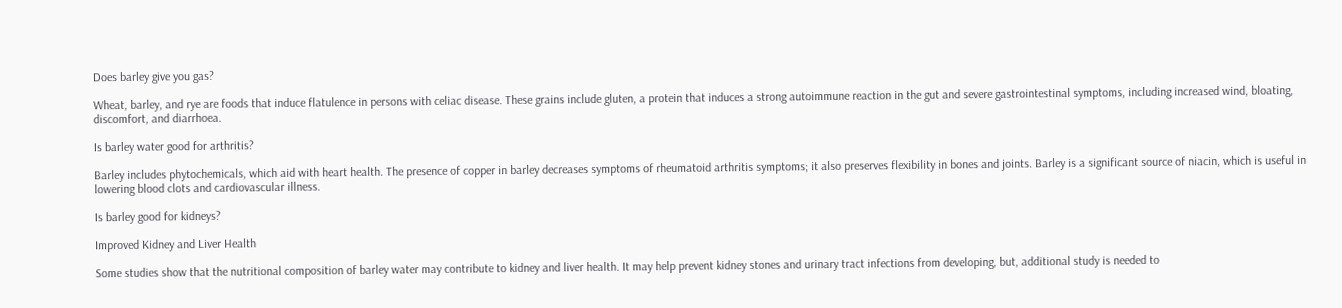Does barley give you gas?

Wheat, barley, and rye are foods that induce flatulence in persons with celiac disease. These grains include gluten, a protein that induces a strong autoimmune reaction in the gut and severe gastrointestinal symptoms, including increased wind, bloating, discomfort, and diarrhoea.

Is barley water good for arthritis?

Barley includes phytochemicals, which aid with heart health. The presence of copper in barley decreases symptoms of rheumatoid arthritis symptoms; it also preserves flexibility in bones and joints. Barley is a significant source of niacin, which is useful in lowering blood clots and cardiovascular illness.

Is barley good for kidneys?

Improved Kidney and Liver Health

Some studies show that the nutritional composition of barley water may contribute to kidney and liver health. It may help prevent kidney stones and urinary tract infections from developing, but, additional study is needed to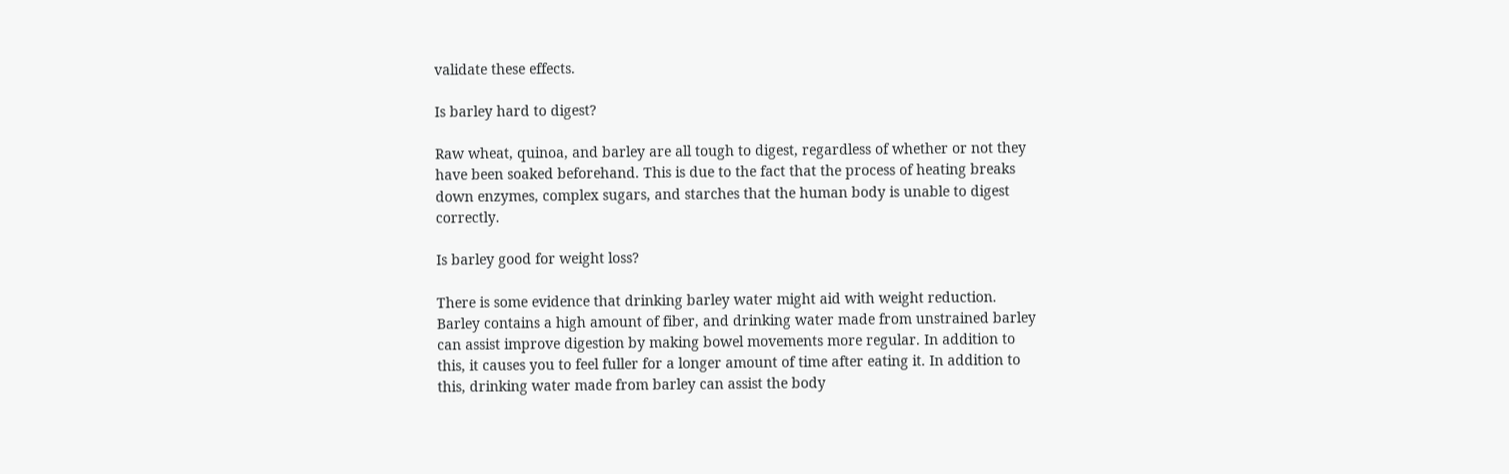validate these effects.

Is barley hard to digest?

Raw wheat, quinoa, and barley are all tough to digest, regardless of whether or not they have been soaked beforehand. This is due to the fact that the process of heating breaks down enzymes, complex sugars, and starches that the human body is unable to digest correctly.

Is barley good for weight loss?

There is some evidence that drinking barley water might aid with weight reduction. Barley contains a high amount of fiber, and drinking water made from unstrained barley can assist improve digestion by making bowel movements more regular. In addition to this, it causes you to feel fuller for a longer amount of time after eating it. In addition to this, drinking water made from barley can assist the body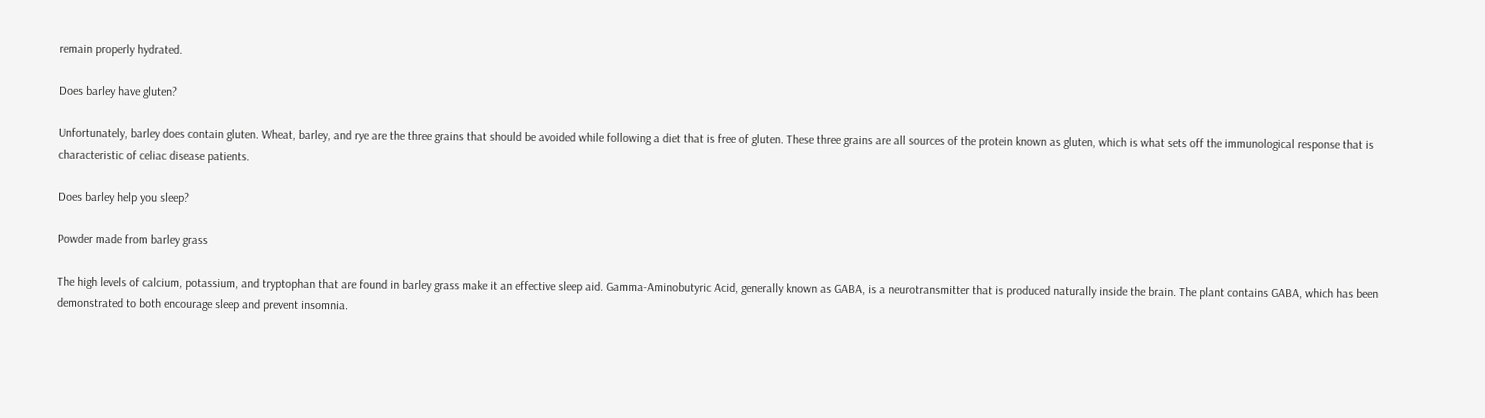remain properly hydrated.

Does barley have gluten?

Unfortunately, barley does contain gluten. Wheat, barley, and rye are the three grains that should be avoided while following a diet that is free of gluten. These three grains are all sources of the protein known as gluten, which is what sets off the immunological response that is characteristic of celiac disease patients.

Does barley help you sleep?

Powder made from barley grass

The high levels of calcium, potassium, and tryptophan that are found in barley grass make it an effective sleep aid. Gamma-Aminobutyric Acid, generally known as GABA, is a neurotransmitter that is produced naturally inside the brain. The plant contains GABA, which has been demonstrated to both encourage sleep and prevent insomnia.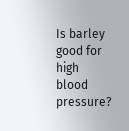Is barley good for high blood pressure?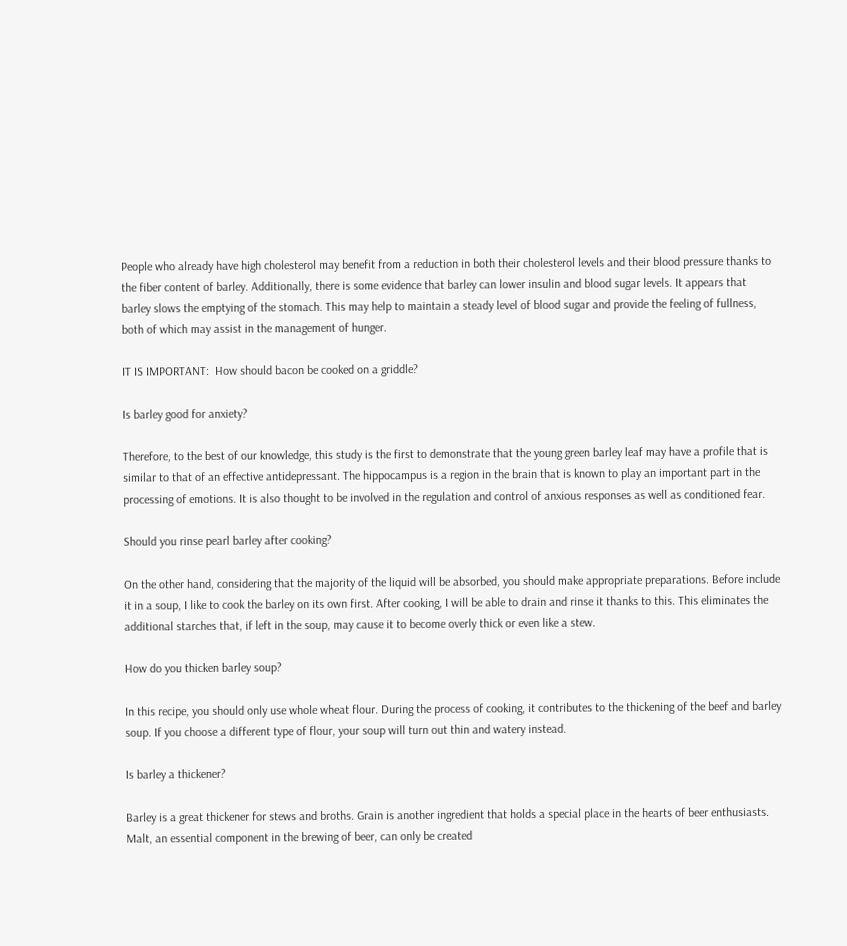People who already have high cholesterol may benefit from a reduction in both their cholesterol levels and their blood pressure thanks to the fiber content of barley. Additionally, there is some evidence that barley can lower insulin and blood sugar levels. It appears that barley slows the emptying of the stomach. This may help to maintain a steady level of blood sugar and provide the feeling of fullness, both of which may assist in the management of hunger.

IT IS IMPORTANT:  How should bacon be cooked on a griddle?

Is barley good for anxiety?

Therefore, to the best of our knowledge, this study is the first to demonstrate that the young green barley leaf may have a profile that is similar to that of an effective antidepressant. The hippocampus is a region in the brain that is known to play an important part in the processing of emotions. It is also thought to be involved in the regulation and control of anxious responses as well as conditioned fear.

Should you rinse pearl barley after cooking?

On the other hand, considering that the majority of the liquid will be absorbed, you should make appropriate preparations. Before include it in a soup, I like to cook the barley on its own first. After cooking, I will be able to drain and rinse it thanks to this. This eliminates the additional starches that, if left in the soup, may cause it to become overly thick or even like a stew.

How do you thicken barley soup?

In this recipe, you should only use whole wheat flour. During the process of cooking, it contributes to the thickening of the beef and barley soup. If you choose a different type of flour, your soup will turn out thin and watery instead.

Is barley a thickener?

Barley is a great thickener for stews and broths. Grain is another ingredient that holds a special place in the hearts of beer enthusiasts. Malt, an essential component in the brewing of beer, can only be created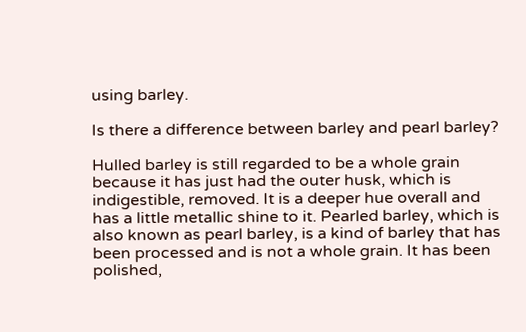using barley.

Is there a difference between barley and pearl barley?

Hulled barley is still regarded to be a whole grain because it has just had the outer husk, which is indigestible, removed. It is a deeper hue overall and has a little metallic shine to it. Pearled barley, which is also known as pearl barley, is a kind of barley that has been processed and is not a whole grain. It has been polished,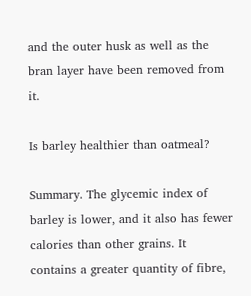and the outer husk as well as the bran layer have been removed from it.

Is barley healthier than oatmeal?

Summary. The glycemic index of barley is lower, and it also has fewer calories than other grains. It contains a greater quantity of fibre,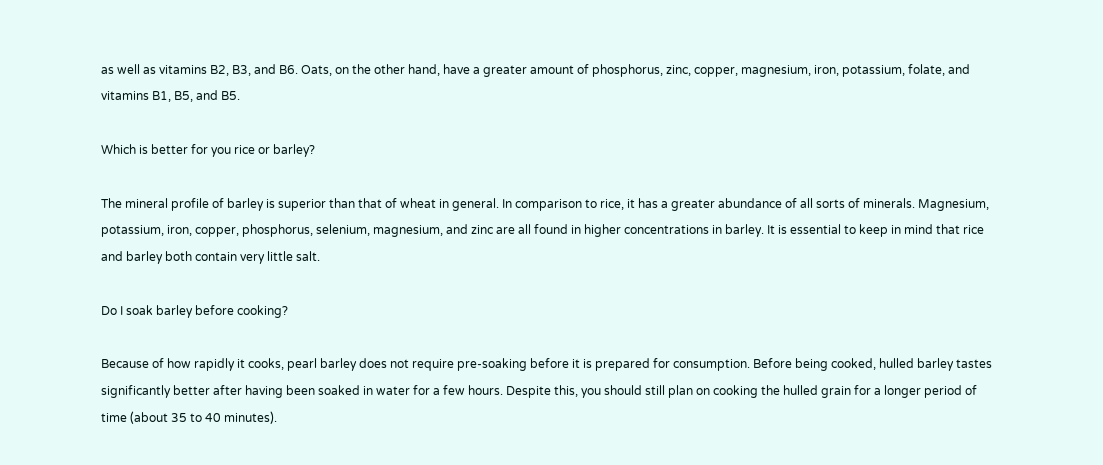as well as vitamins B2, B3, and B6. Oats, on the other hand, have a greater amount of phosphorus, zinc, copper, magnesium, iron, potassium, folate, and vitamins B1, B5, and B5.

Which is better for you rice or barley?

The mineral profile of barley is superior than that of wheat in general. In comparison to rice, it has a greater abundance of all sorts of minerals. Magnesium, potassium, iron, copper, phosphorus, selenium, magnesium, and zinc are all found in higher concentrations in barley. It is essential to keep in mind that rice and barley both contain very little salt.

Do I soak barley before cooking?

Because of how rapidly it cooks, pearl barley does not require pre-soaking before it is prepared for consumption. Before being cooked, hulled barley tastes significantly better after having been soaked in water for a few hours. Despite this, you should still plan on cooking the hulled grain for a longer period of time (about 35 to 40 minutes).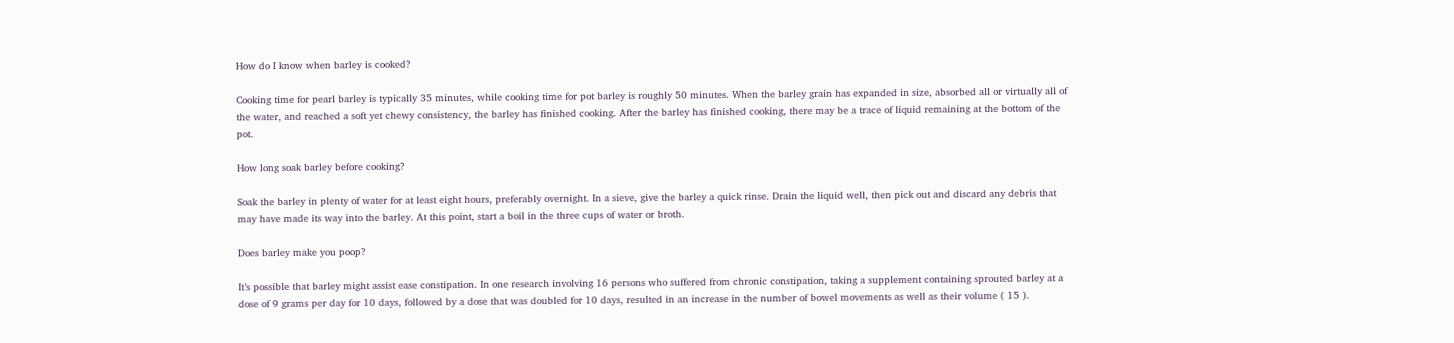How do I know when barley is cooked?

Cooking time for pearl barley is typically 35 minutes, while cooking time for pot barley is roughly 50 minutes. When the barley grain has expanded in size, absorbed all or virtually all of the water, and reached a soft yet chewy consistency, the barley has finished cooking. After the barley has finished cooking, there may be a trace of liquid remaining at the bottom of the pot.

How long soak barley before cooking?

Soak the barley in plenty of water for at least eight hours, preferably overnight. In a sieve, give the barley a quick rinse. Drain the liquid well, then pick out and discard any debris that may have made its way into the barley. At this point, start a boil in the three cups of water or broth.

Does barley make you poop?

It’s possible that barley might assist ease constipation. In one research involving 16 persons who suffered from chronic constipation, taking a supplement containing sprouted barley at a dose of 9 grams per day for 10 days, followed by a dose that was doubled for 10 days, resulted in an increase in the number of bowel movements as well as their volume ( 15 ).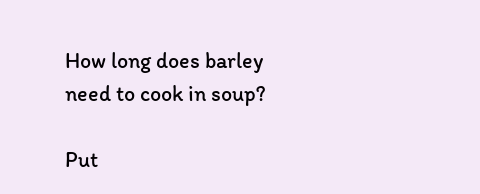How long does barley need to cook in soup?

Put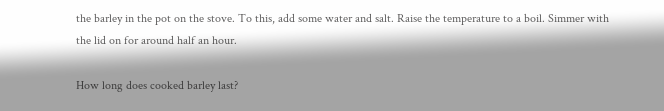the barley in the pot on the stove. To this, add some water and salt. Raise the temperature to a boil. Simmer with the lid on for around half an hour.

How long does cooked barley last?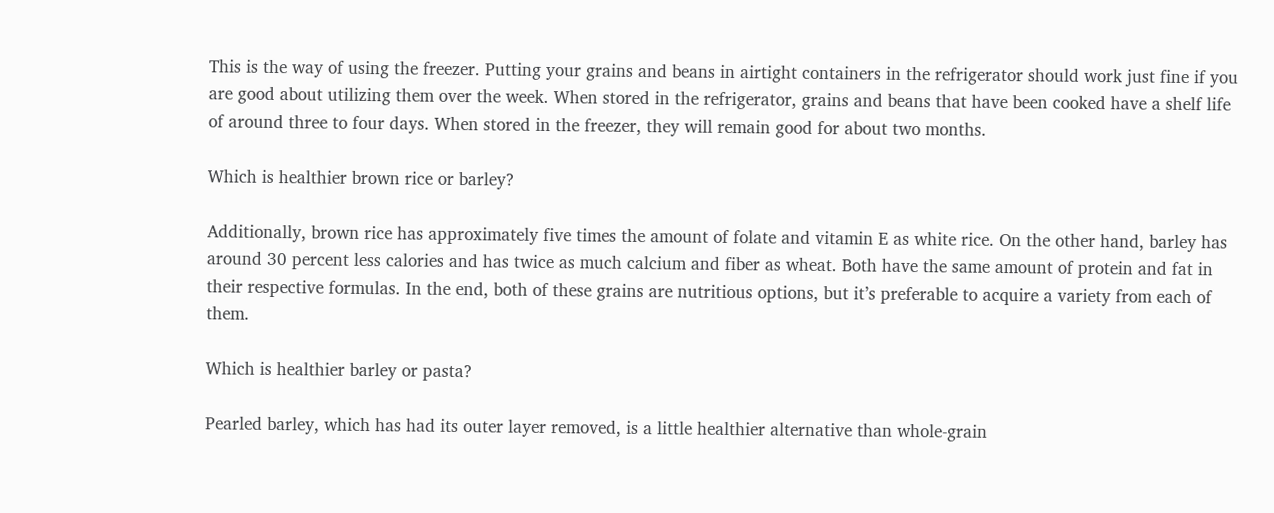This is the way of using the freezer. Putting your grains and beans in airtight containers in the refrigerator should work just fine if you are good about utilizing them over the week. When stored in the refrigerator, grains and beans that have been cooked have a shelf life of around three to four days. When stored in the freezer, they will remain good for about two months.

Which is healthier brown rice or barley?

Additionally, brown rice has approximately five times the amount of folate and vitamin E as white rice. On the other hand, barley has around 30 percent less calories and has twice as much calcium and fiber as wheat. Both have the same amount of protein and fat in their respective formulas. In the end, both of these grains are nutritious options, but it’s preferable to acquire a variety from each of them.

Which is healthier barley or pasta?

Pearled barley, which has had its outer layer removed, is a little healthier alternative than whole-grain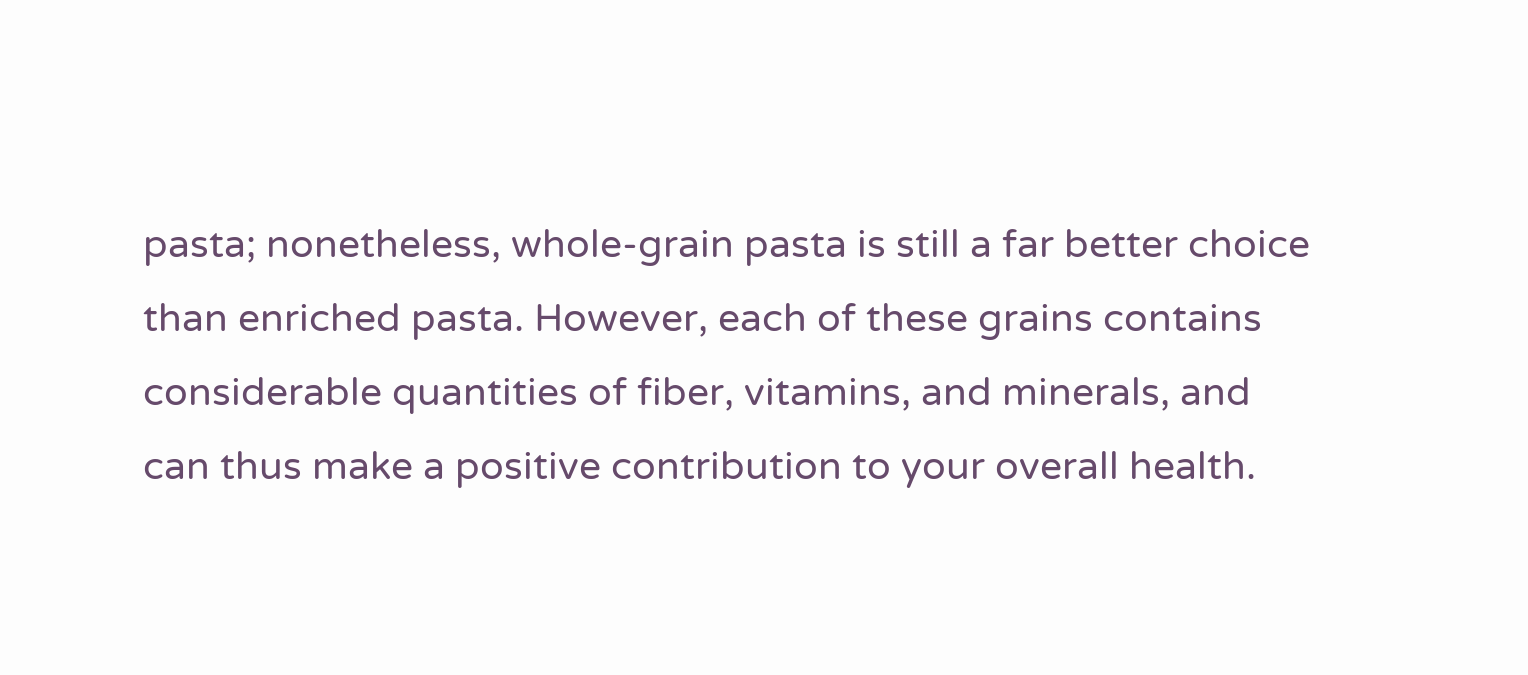pasta; nonetheless, whole-grain pasta is still a far better choice than enriched pasta. However, each of these grains contains considerable quantities of fiber, vitamins, and minerals, and can thus make a positive contribution to your overall health.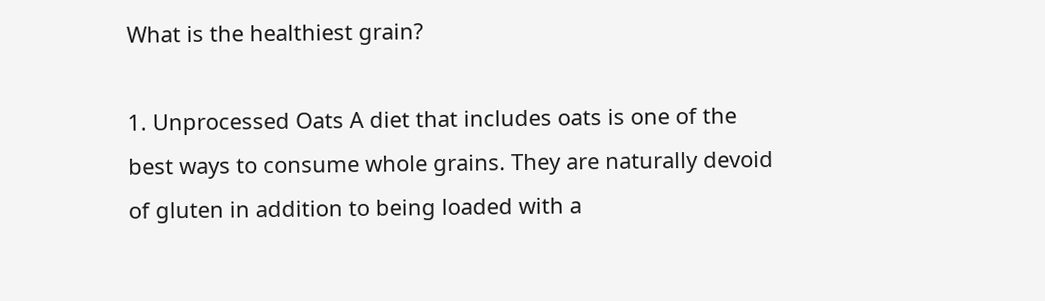What is the healthiest grain?

1. Unprocessed Oats A diet that includes oats is one of the best ways to consume whole grains. They are naturally devoid of gluten in addition to being loaded with a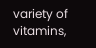variety of vitamins,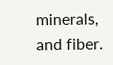minerals, and fiber.